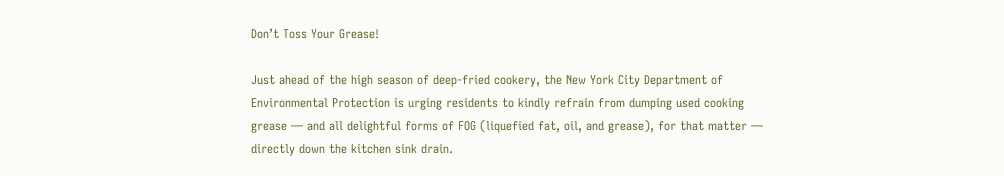Don’t Toss Your Grease!

Just ahead of the high season of deep-fried cookery, the New York City Department of Environmental Protection is urging residents to kindly refrain from dumping used cooking grease — and all delightful forms of FOG (liquefied fat, oil, and grease), for that matter — directly down the kitchen sink drain.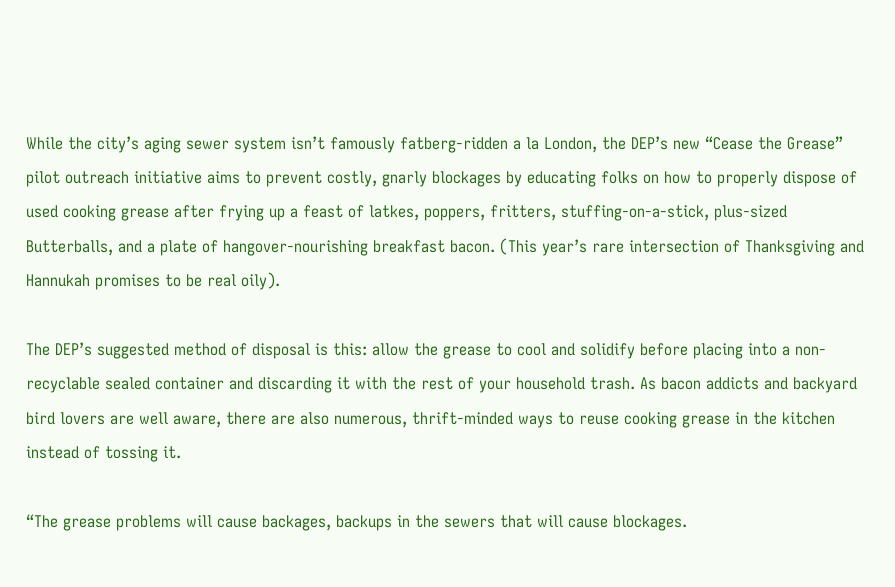While the city’s aging sewer system isn’t famously fatberg-ridden a la London, the DEP’s new “Cease the Grease” pilot outreach initiative aims to prevent costly, gnarly blockages by educating folks on how to properly dispose of used cooking grease after frying up a feast of latkes, poppers, fritters, stuffing-on-a-stick, plus-sized Butterballs, and a plate of hangover-nourishing breakfast bacon. (This year’s rare intersection of Thanksgiving and Hannukah promises to be real oily).

The DEP’s suggested method of disposal is this: allow the grease to cool and solidify before placing into a non-recyclable sealed container and discarding it with the rest of your household trash. As bacon addicts and backyard bird lovers are well aware, there are also numerous, thrift-minded ways to reuse cooking grease in the kitchen instead of tossing it.

“The grease problems will cause backages, backups in the sewers that will cause blockages.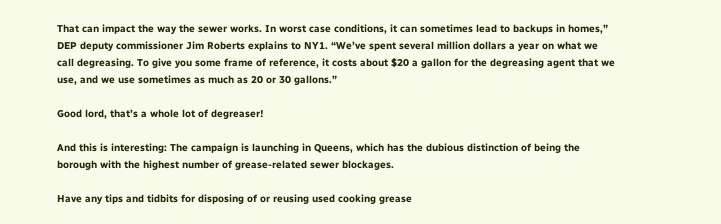That can impact the way the sewer works. In worst case conditions, it can sometimes lead to backups in homes,” DEP deputy commissioner Jim Roberts explains to NY1. “We’ve spent several million dollars a year on what we call degreasing. To give you some frame of reference, it costs about $20 a gallon for the degreasing agent that we use, and we use sometimes as much as 20 or 30 gallons.”

Good lord, that’s a whole lot of degreaser!

And this is interesting: The campaign is launching in Queens, which has the dubious distinction of being the borough with the highest number of grease-related sewer blockages.

Have any tips and tidbits for disposing of or reusing used cooking grease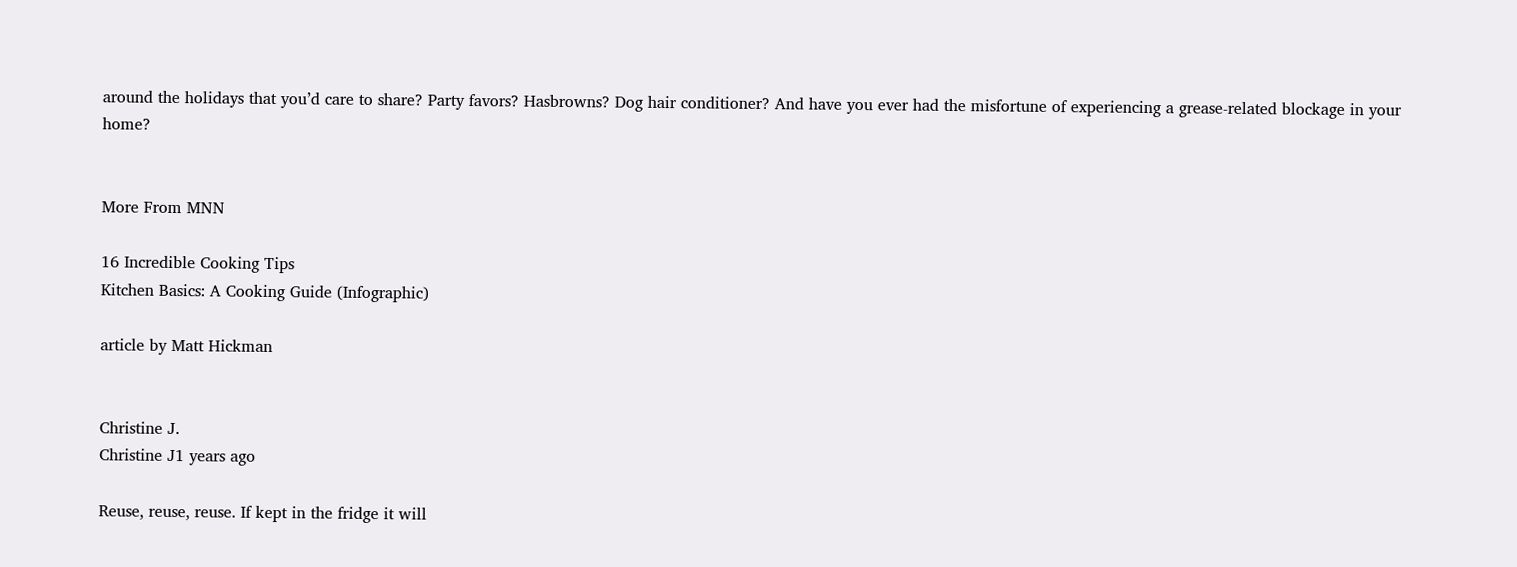around the holidays that you’d care to share? Party favors? Hasbrowns? Dog hair conditioner? And have you ever had the misfortune of experiencing a grease-related blockage in your home?


More From MNN

16 Incredible Cooking Tips
Kitchen Basics: A Cooking Guide (Infographic)

article by Matt Hickman


Christine J.
Christine J1 years ago

Reuse, reuse, reuse. If kept in the fridge it will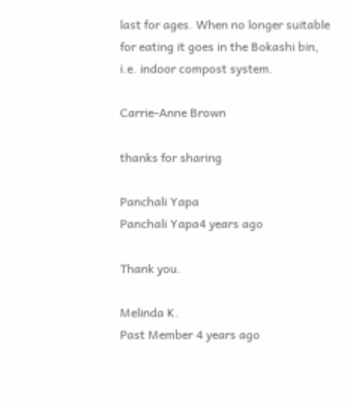last for ages. When no longer suitable for eating it goes in the Bokashi bin, i.e. indoor compost system.

Carrie-Anne Brown

thanks for sharing

Panchali Yapa
Panchali Yapa4 years ago

Thank you.

Melinda K.
Past Member 4 years ago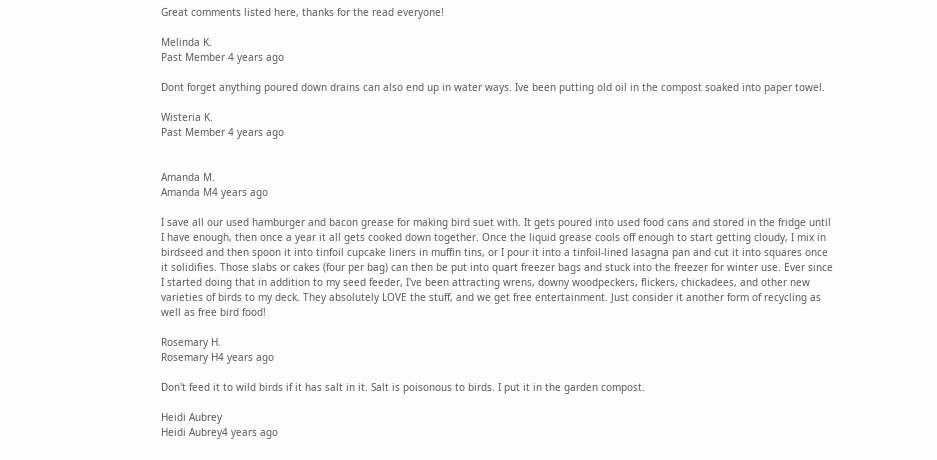Great comments listed here, thanks for the read everyone!

Melinda K.
Past Member 4 years ago

Dont forget anything poured down drains can also end up in water ways. Ive been putting old oil in the compost soaked into paper towel.

Wisteria K.
Past Member 4 years ago


Amanda M.
Amanda M4 years ago

I save all our used hamburger and bacon grease for making bird suet with. It gets poured into used food cans and stored in the fridge until I have enough, then once a year it all gets cooked down together. Once the liquid grease cools off enough to start getting cloudy, I mix in birdseed and then spoon it into tinfoil cupcake liners in muffin tins, or I pour it into a tinfoil-lined lasagna pan and cut it into squares once it solidifies. Those slabs or cakes (four per bag) can then be put into quart freezer bags and stuck into the freezer for winter use. Ever since I started doing that in addition to my seed feeder, I've been attracting wrens, downy woodpeckers, flickers, chickadees, and other new varieties of birds to my deck. They absolutely LOVE the stuff, and we get free entertainment. Just consider it another form of recycling as well as free bird food!

Rosemary H.
Rosemary H4 years ago

Don't feed it to wild birds if it has salt in it. Salt is poisonous to birds. I put it in the garden compost.

Heidi Aubrey
Heidi Aubrey4 years ago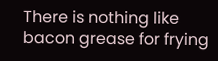There is nothing like bacon grease for frying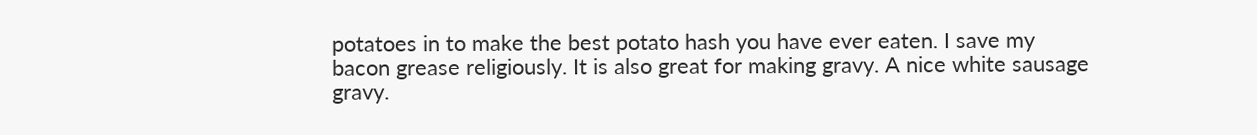potatoes in to make the best potato hash you have ever eaten. I save my bacon grease religiously. It is also great for making gravy. A nice white sausage gravy.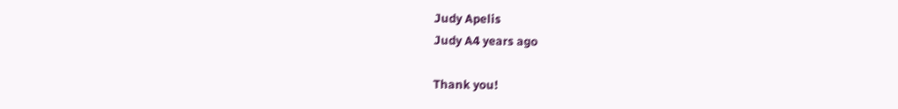Judy Apelis
Judy A4 years ago

Thank you!